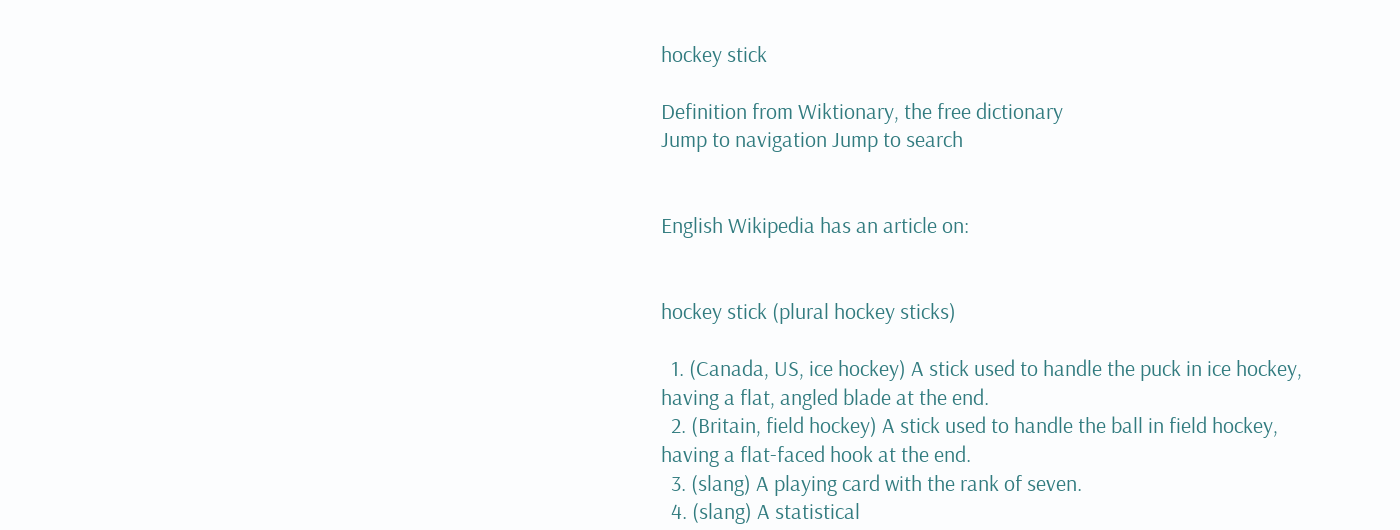hockey stick

Definition from Wiktionary, the free dictionary
Jump to navigation Jump to search


English Wikipedia has an article on:


hockey stick (plural hockey sticks)

  1. (Canada, US, ice hockey) A stick used to handle the puck in ice hockey, having a flat, angled blade at the end.
  2. (Britain, field hockey) A stick used to handle the ball in field hockey, having a flat-faced hook at the end.
  3. (slang) A playing card with the rank of seven.
  4. (slang) A statistical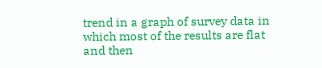trend in a graph of survey data in which most of the results are flat and then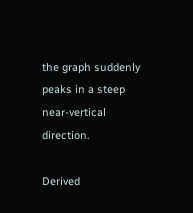the graph suddenly peaks in a steep near-vertical direction.

Derived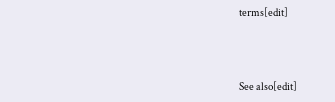terms[edit]



See also[edit]